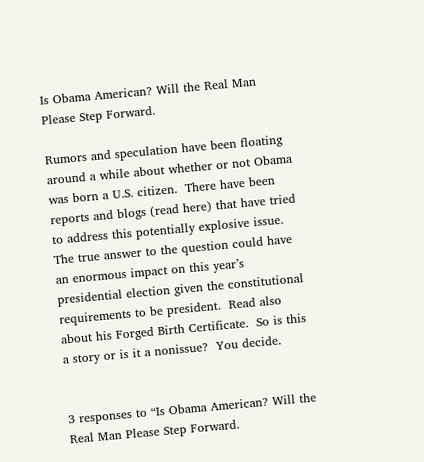Is Obama American? Will the Real Man Please Step Forward.

Rumors and speculation have been floating around a while about whether or not Obama was born a U.S. citizen.  There have been reports and blogs (read here) that have tried to address this potentially explosive issue. The true answer to the question could have an enormous impact on this year’s presidential election given the constitutional requirements to be president.  Read also about his Forged Birth Certificate.  So is this a story or is it a nonissue?  You decide.


3 responses to “Is Obama American? Will the Real Man Please Step Forward.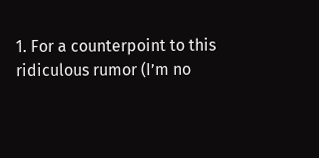1. For a counterpoint to this ridiculous rumor (I’m no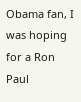Obama fan, I was hoping for a Ron Paul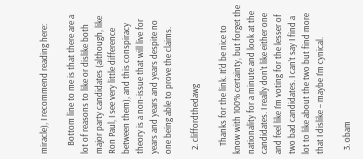miracle), I recommend reading here:

    Bottom line to me is that there are a lot of reasons to like or dislike both major party candidates (although, like Ron Paul, I see very little difference between them), and this conspiracy theory is a non-issue that will live for years and years and years despite no one being able to prove the claims.

  2. cliffordthedawg

    Thanks for the link. It’d be nice to know with 100% certainty, but forget the nationality for a minute and look at the candidates. I really don’t like either one and feel like I’m voting for the lesser of two bad candidates. I can’t say I find a lot to like about the two but find more that I dislike – maybe I’m cynical.

  3. obam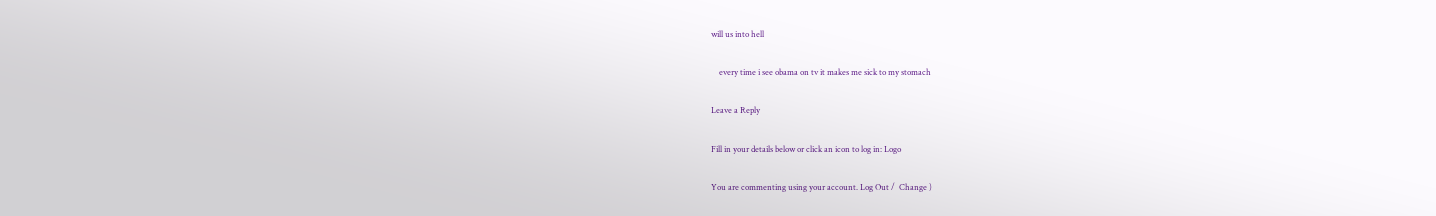will us into hell

    every time i see obama on tv it makes me sick to my stomach

Leave a Reply

Fill in your details below or click an icon to log in: Logo

You are commenting using your account. Log Out /  Change )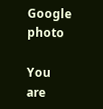Google photo

You are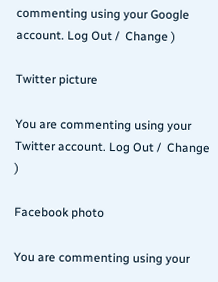commenting using your Google account. Log Out /  Change )

Twitter picture

You are commenting using your Twitter account. Log Out /  Change )

Facebook photo

You are commenting using your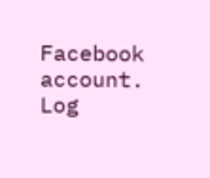Facebook account. Log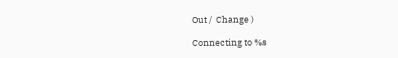Out /  Change )

Connecting to %s